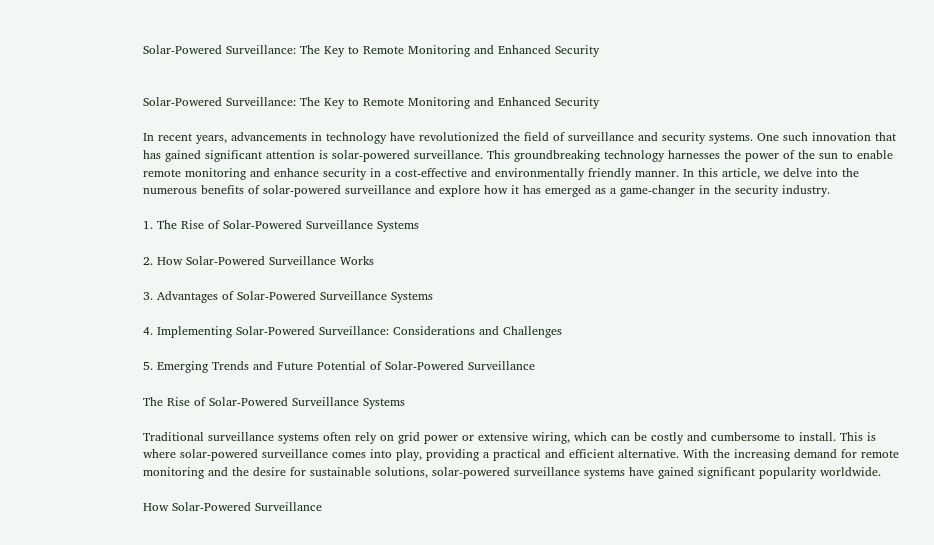Solar-Powered Surveillance: The Key to Remote Monitoring and Enhanced Security


Solar-Powered Surveillance: The Key to Remote Monitoring and Enhanced Security

In recent years, advancements in technology have revolutionized the field of surveillance and security systems. One such innovation that has gained significant attention is solar-powered surveillance. This groundbreaking technology harnesses the power of the sun to enable remote monitoring and enhance security in a cost-effective and environmentally friendly manner. In this article, we delve into the numerous benefits of solar-powered surveillance and explore how it has emerged as a game-changer in the security industry.

1. The Rise of Solar-Powered Surveillance Systems

2. How Solar-Powered Surveillance Works

3. Advantages of Solar-Powered Surveillance Systems

4. Implementing Solar-Powered Surveillance: Considerations and Challenges

5. Emerging Trends and Future Potential of Solar-Powered Surveillance

The Rise of Solar-Powered Surveillance Systems

Traditional surveillance systems often rely on grid power or extensive wiring, which can be costly and cumbersome to install. This is where solar-powered surveillance comes into play, providing a practical and efficient alternative. With the increasing demand for remote monitoring and the desire for sustainable solutions, solar-powered surveillance systems have gained significant popularity worldwide.

How Solar-Powered Surveillance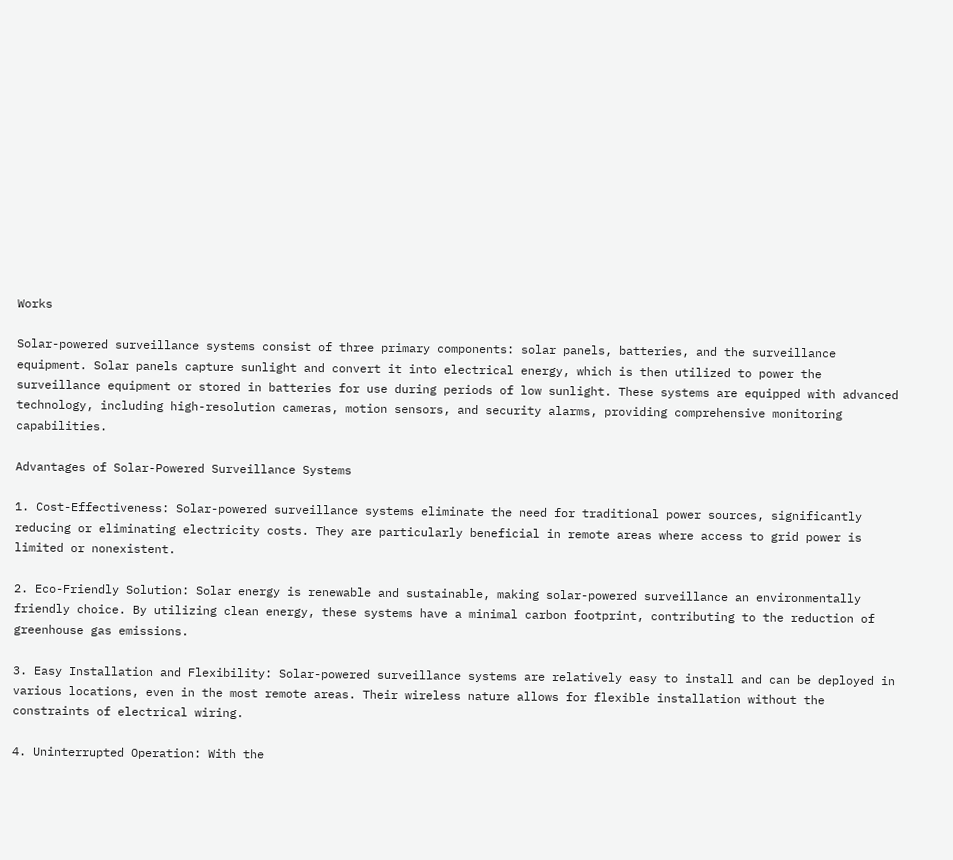Works

Solar-powered surveillance systems consist of three primary components: solar panels, batteries, and the surveillance equipment. Solar panels capture sunlight and convert it into electrical energy, which is then utilized to power the surveillance equipment or stored in batteries for use during periods of low sunlight. These systems are equipped with advanced technology, including high-resolution cameras, motion sensors, and security alarms, providing comprehensive monitoring capabilities.

Advantages of Solar-Powered Surveillance Systems

1. Cost-Effectiveness: Solar-powered surveillance systems eliminate the need for traditional power sources, significantly reducing or eliminating electricity costs. They are particularly beneficial in remote areas where access to grid power is limited or nonexistent.

2. Eco-Friendly Solution: Solar energy is renewable and sustainable, making solar-powered surveillance an environmentally friendly choice. By utilizing clean energy, these systems have a minimal carbon footprint, contributing to the reduction of greenhouse gas emissions.

3. Easy Installation and Flexibility: Solar-powered surveillance systems are relatively easy to install and can be deployed in various locations, even in the most remote areas. Their wireless nature allows for flexible installation without the constraints of electrical wiring.

4. Uninterrupted Operation: With the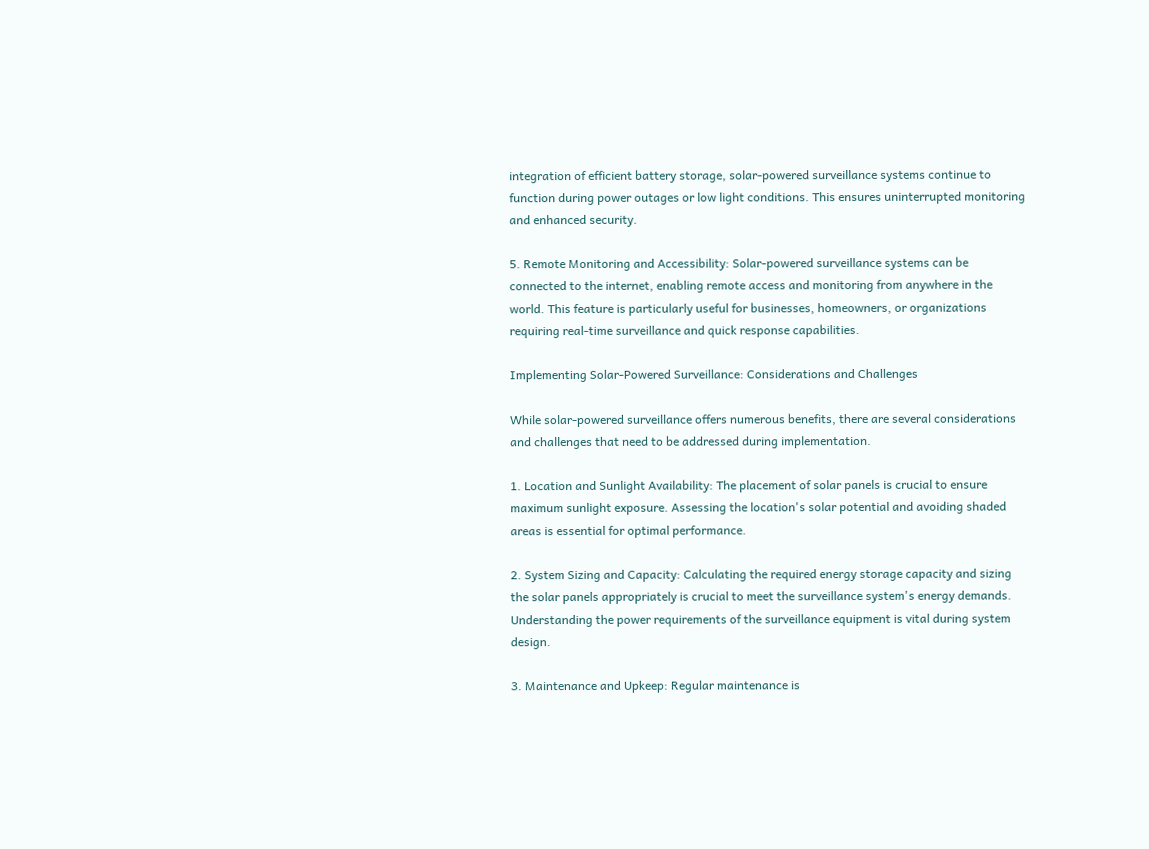integration of efficient battery storage, solar-powered surveillance systems continue to function during power outages or low light conditions. This ensures uninterrupted monitoring and enhanced security.

5. Remote Monitoring and Accessibility: Solar-powered surveillance systems can be connected to the internet, enabling remote access and monitoring from anywhere in the world. This feature is particularly useful for businesses, homeowners, or organizations requiring real-time surveillance and quick response capabilities.

Implementing Solar-Powered Surveillance: Considerations and Challenges

While solar-powered surveillance offers numerous benefits, there are several considerations and challenges that need to be addressed during implementation.

1. Location and Sunlight Availability: The placement of solar panels is crucial to ensure maximum sunlight exposure. Assessing the location's solar potential and avoiding shaded areas is essential for optimal performance.

2. System Sizing and Capacity: Calculating the required energy storage capacity and sizing the solar panels appropriately is crucial to meet the surveillance system's energy demands. Understanding the power requirements of the surveillance equipment is vital during system design.

3. Maintenance and Upkeep: Regular maintenance is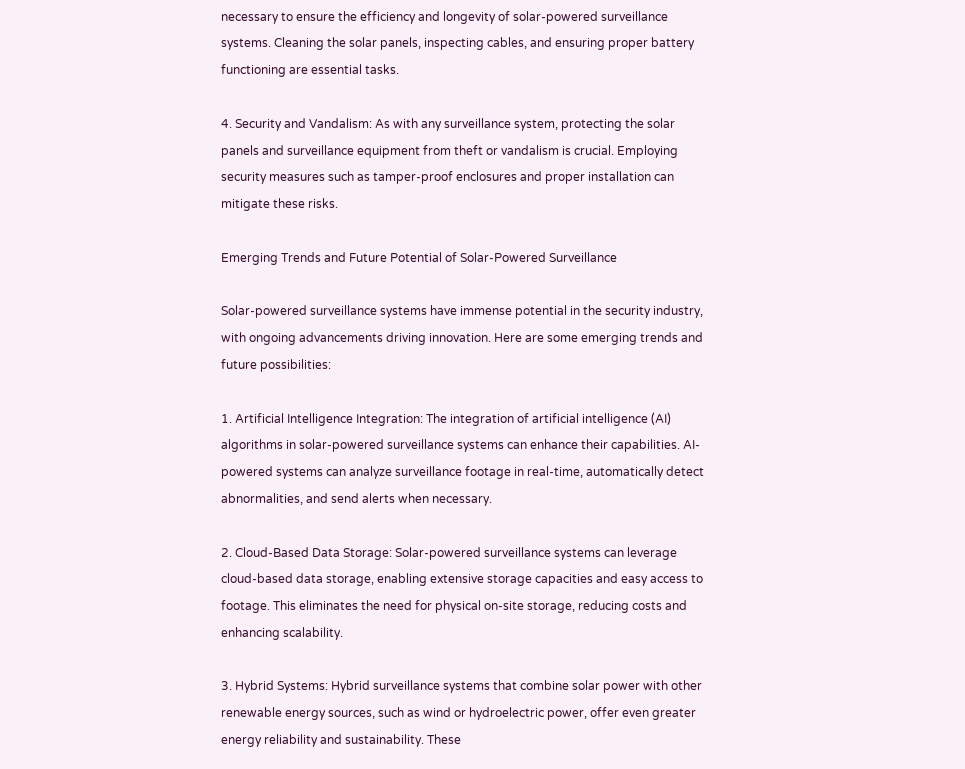necessary to ensure the efficiency and longevity of solar-powered surveillance systems. Cleaning the solar panels, inspecting cables, and ensuring proper battery functioning are essential tasks.

4. Security and Vandalism: As with any surveillance system, protecting the solar panels and surveillance equipment from theft or vandalism is crucial. Employing security measures such as tamper-proof enclosures and proper installation can mitigate these risks.

Emerging Trends and Future Potential of Solar-Powered Surveillance

Solar-powered surveillance systems have immense potential in the security industry, with ongoing advancements driving innovation. Here are some emerging trends and future possibilities:

1. Artificial Intelligence Integration: The integration of artificial intelligence (AI) algorithms in solar-powered surveillance systems can enhance their capabilities. AI-powered systems can analyze surveillance footage in real-time, automatically detect abnormalities, and send alerts when necessary.

2. Cloud-Based Data Storage: Solar-powered surveillance systems can leverage cloud-based data storage, enabling extensive storage capacities and easy access to footage. This eliminates the need for physical on-site storage, reducing costs and enhancing scalability.

3. Hybrid Systems: Hybrid surveillance systems that combine solar power with other renewable energy sources, such as wind or hydroelectric power, offer even greater energy reliability and sustainability. These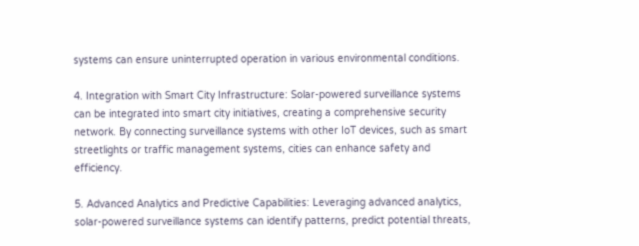systems can ensure uninterrupted operation in various environmental conditions.

4. Integration with Smart City Infrastructure: Solar-powered surveillance systems can be integrated into smart city initiatives, creating a comprehensive security network. By connecting surveillance systems with other IoT devices, such as smart streetlights or traffic management systems, cities can enhance safety and efficiency.

5. Advanced Analytics and Predictive Capabilities: Leveraging advanced analytics, solar-powered surveillance systems can identify patterns, predict potential threats,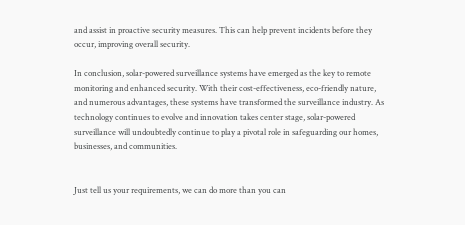and assist in proactive security measures. This can help prevent incidents before they occur, improving overall security.

In conclusion, solar-powered surveillance systems have emerged as the key to remote monitoring and enhanced security. With their cost-effectiveness, eco-friendly nature, and numerous advantages, these systems have transformed the surveillance industry. As technology continues to evolve and innovation takes center stage, solar-powered surveillance will undoubtedly continue to play a pivotal role in safeguarding our homes, businesses, and communities.


Just tell us your requirements, we can do more than you can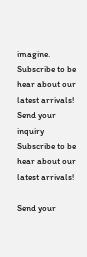imagine.
Subscribe to be hear about our latest arrivals!
Send your inquiry
Subscribe to be hear about our latest arrivals!

Send your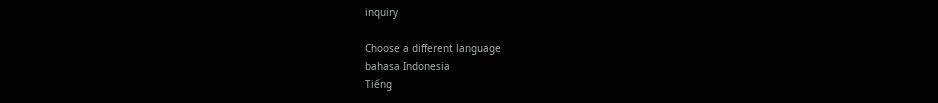inquiry

Choose a different language
bahasa Indonesia
Tiếng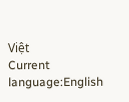Việt
Current language:English